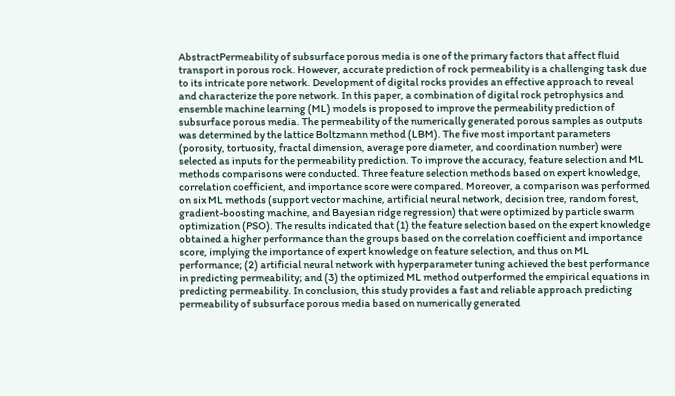AbstractPermeability of subsurface porous media is one of the primary factors that affect fluid transport in porous rock. However, accurate prediction of rock permeability is a challenging task due to its intricate pore network. Development of digital rocks provides an effective approach to reveal and characterize the pore network. In this paper, a combination of digital rock petrophysics and ensemble machine learning (ML) models is proposed to improve the permeability prediction of subsurface porous media. The permeability of the numerically generated porous samples as outputs was determined by the lattice Boltzmann method (LBM). The five most important parameters (porosity, tortuosity, fractal dimension, average pore diameter, and coordination number) were selected as inputs for the permeability prediction. To improve the accuracy, feature selection and ML methods comparisons were conducted. Three feature selection methods based on expert knowledge, correlation coefficient, and importance score were compared. Moreover, a comparison was performed on six ML methods (support vector machine, artificial neural network, decision tree, random forest, gradient-boosting machine, and Bayesian ridge regression) that were optimized by particle swarm optimization (PSO). The results indicated that (1) the feature selection based on the expert knowledge obtained a higher performance than the groups based on the correlation coefficient and importance score, implying the importance of expert knowledge on feature selection, and thus on ML performance; (2) artificial neural network with hyperparameter tuning achieved the best performance in predicting permeability; and (3) the optimized ML method outperformed the empirical equations in predicting permeability. In conclusion, this study provides a fast and reliable approach predicting permeability of subsurface porous media based on numerically generated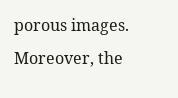porous images. Moreover, the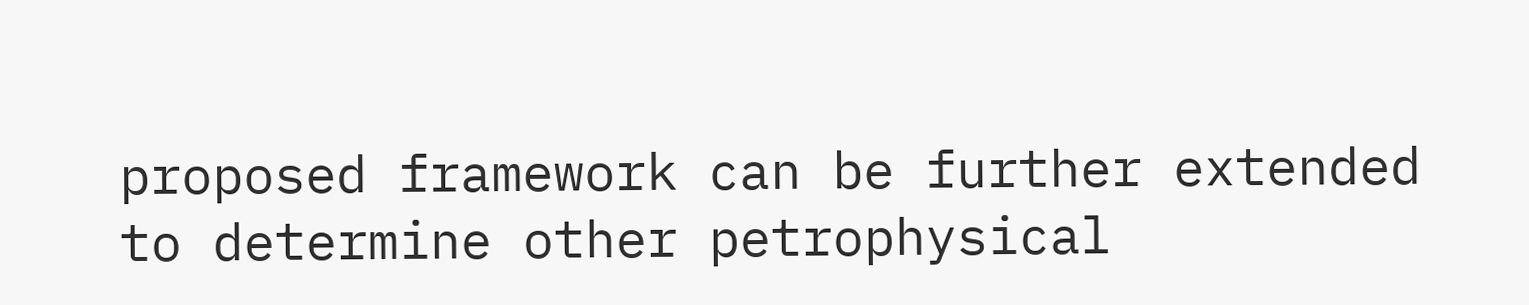proposed framework can be further extended to determine other petrophysical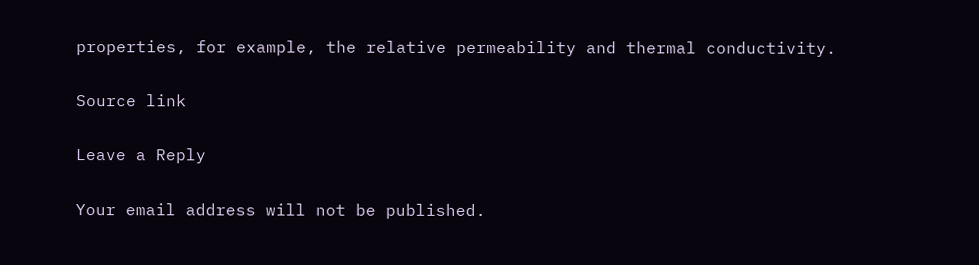properties, for example, the relative permeability and thermal conductivity.

Source link

Leave a Reply

Your email address will not be published.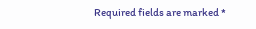Required fields are marked *